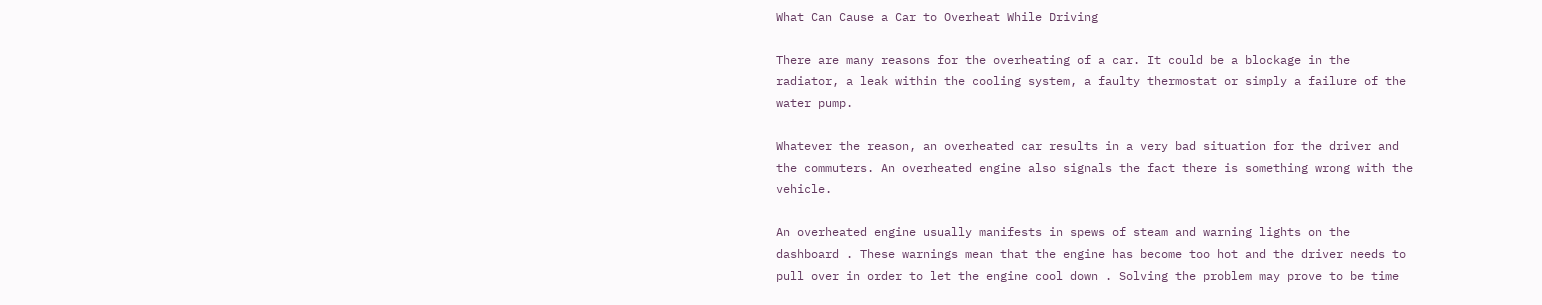What Can Cause a Car to Overheat While Driving

There are many reasons for the overheating of a car. It could be a blockage in the radiator, a leak within the cooling system, a faulty thermostat or simply a failure of the water pump.

Whatever the reason, an overheated car results in a very bad situation for the driver and the commuters. An overheated engine also signals the fact there is something wrong with the vehicle.

An overheated engine usually manifests in spews of steam and warning lights on the dashboard . These warnings mean that the engine has become too hot and the driver needs to pull over in order to let the engine cool down . Solving the problem may prove to be time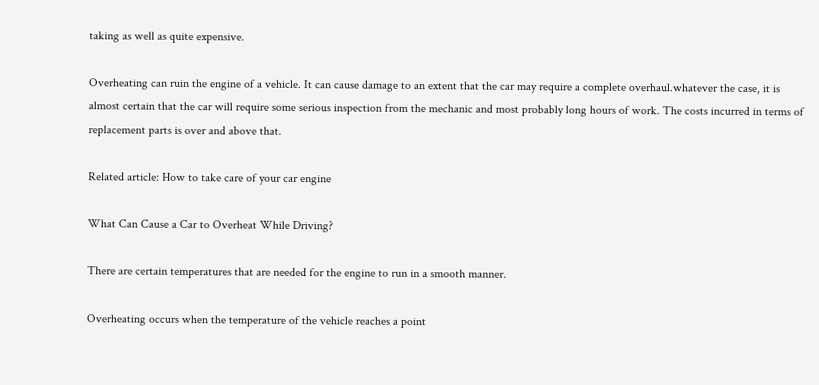taking as well as quite expensive.

Overheating can ruin the engine of a vehicle. It can cause damage to an extent that the car may require a complete overhaul.whatever the case, it is almost certain that the car will require some serious inspection from the mechanic and most probably long hours of work. The costs incurred in terms of replacement parts is over and above that.

Related article: How to take care of your car engine

What Can Cause a Car to Overheat While Driving?

There are certain temperatures that are needed for the engine to run in a smooth manner.

Overheating occurs when the temperature of the vehicle reaches a point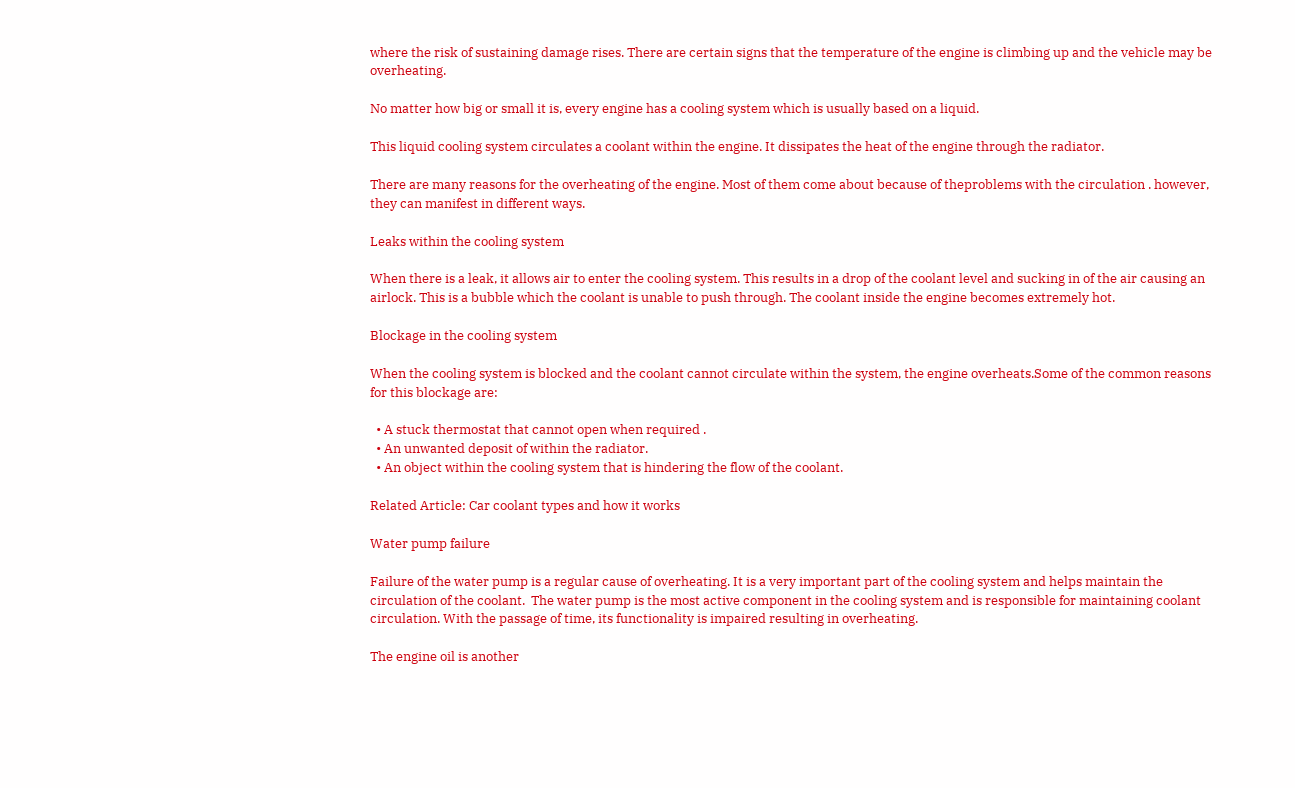where the risk of sustaining damage rises. There are certain signs that the temperature of the engine is climbing up and the vehicle may be overheating.

No matter how big or small it is, every engine has a cooling system which is usually based on a liquid.

This liquid cooling system circulates a coolant within the engine. It dissipates the heat of the engine through the radiator.

There are many reasons for the overheating of the engine. Most of them come about because of theproblems with the circulation . however, they can manifest in different ways.

Leaks within the cooling system

When there is a leak, it allows air to enter the cooling system. This results in a drop of the coolant level and sucking in of the air causing an airlock. This is a bubble which the coolant is unable to push through. The coolant inside the engine becomes extremely hot.

Blockage in the cooling system

When the cooling system is blocked and the coolant cannot circulate within the system, the engine overheats.Some of the common reasons for this blockage are:

  • A stuck thermostat that cannot open when required .
  • An unwanted deposit of within the radiator.
  • An object within the cooling system that is hindering the flow of the coolant.

Related Article: Car coolant types and how it works

Water pump failure

Failure of the water pump is a regular cause of overheating. It is a very important part of the cooling system and helps maintain the circulation of the coolant.  The water pump is the most active component in the cooling system and is responsible for maintaining coolant circulation. With the passage of time, its functionality is impaired resulting in overheating.

The engine oil is another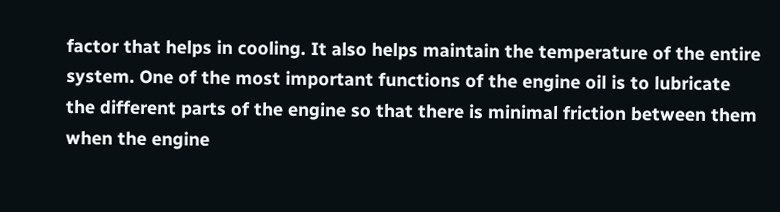factor that helps in cooling. It also helps maintain the temperature of the entire system. One of the most important functions of the engine oil is to lubricate the different parts of the engine so that there is minimal friction between them when the engine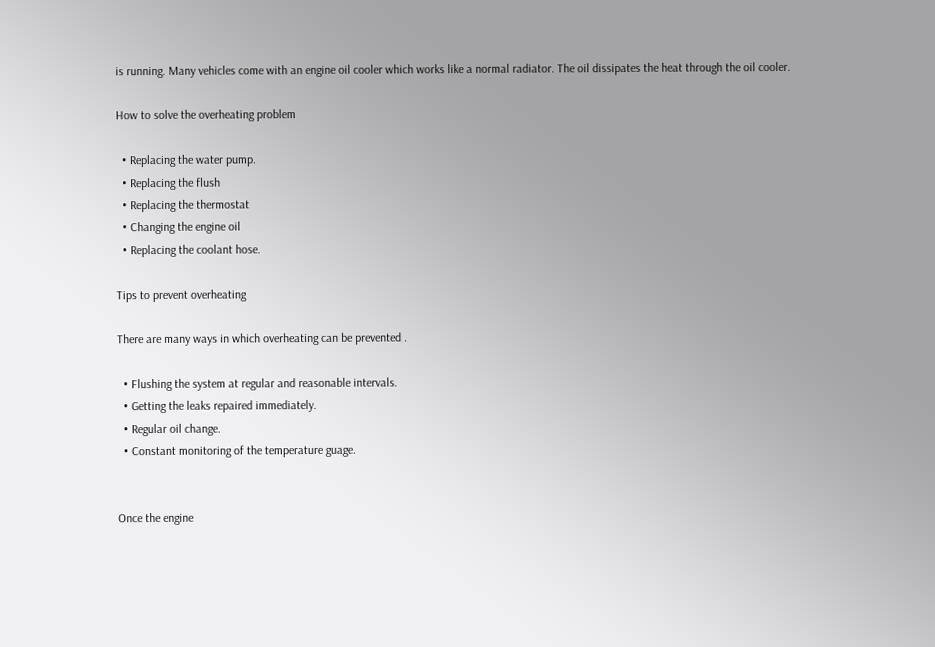is running. Many vehicles come with an engine oil cooler which works like a normal radiator. The oil dissipates the heat through the oil cooler.

How to solve the overheating problem

  • Replacing the water pump.
  • Replacing the flush
  • Replacing the thermostat
  • Changing the engine oil
  • Replacing the coolant hose.

Tips to prevent overheating

There are many ways in which overheating can be prevented .

  • Flushing the system at regular and reasonable intervals.
  • Getting the leaks repaired immediately.
  • Regular oil change.
  • Constant monitoring of the temperature guage.


Once the engine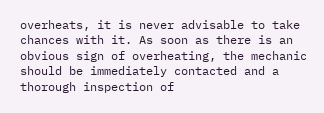overheats, it is never advisable to take chances with it. As soon as there is an obvious sign of overheating, the mechanic should be immediately contacted and a thorough inspection of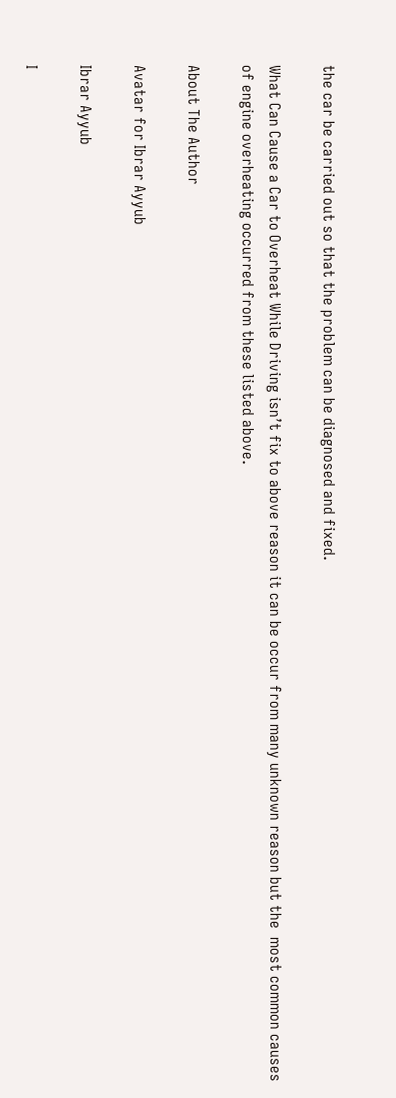the car be carried out so that the problem can be diagnosed and fixed.

What Can Cause a Car to Overheat While Driving isn’t fix to above reason it can be occur from many unknown reason but the  most common causes of engine overheating occurred from these listed above.

About The Author

Avatar for Ibrar Ayyub

Ibrar Ayyub

I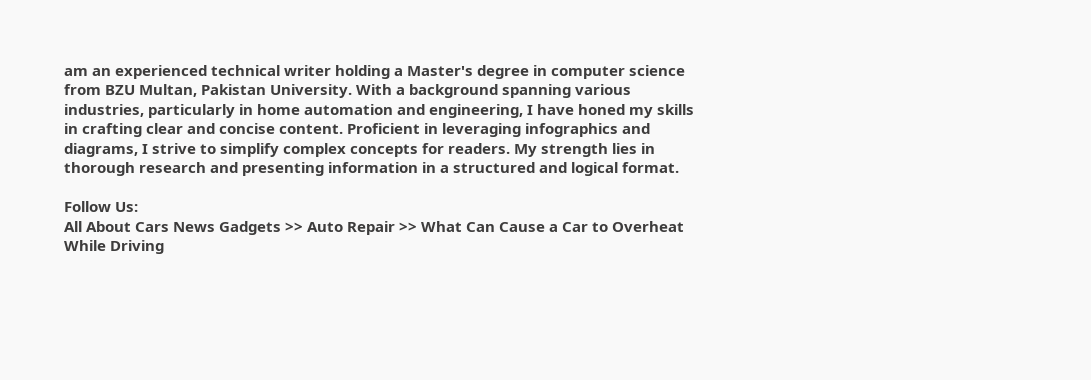am an experienced technical writer holding a Master's degree in computer science from BZU Multan, Pakistan University. With a background spanning various industries, particularly in home automation and engineering, I have honed my skills in crafting clear and concise content. Proficient in leveraging infographics and diagrams, I strive to simplify complex concepts for readers. My strength lies in thorough research and presenting information in a structured and logical format.

Follow Us:
All About Cars News Gadgets >> Auto Repair >> What Can Cause a Car to Overheat While Driving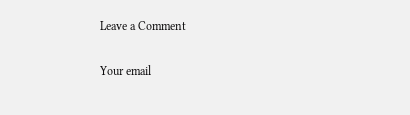Leave a Comment

Your email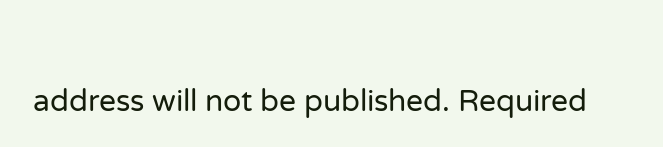address will not be published. Required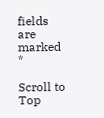fields are marked *

Scroll to Top